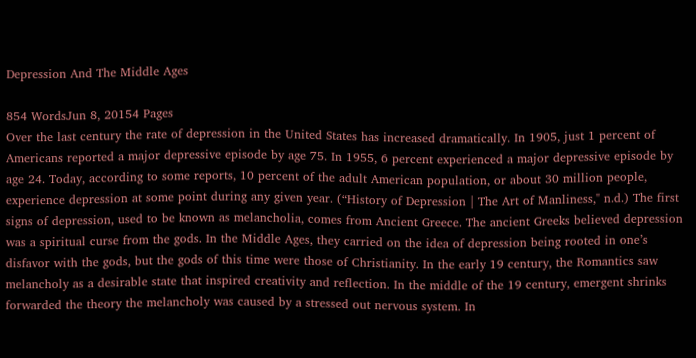Depression And The Middle Ages

854 WordsJun 8, 20154 Pages
Over the last century the rate of depression in the United States has increased dramatically. In 1905, just 1 percent of Americans reported a major depressive episode by age 75. In 1955, 6 percent experienced a major depressive episode by age 24. Today, according to some reports, 10 percent of the adult American population, or about 30 million people, experience depression at some point during any given year. (“History of Depression | The Art of Manliness," n.d.) The first signs of depression, used to be known as melancholia, comes from Ancient Greece. The ancient Greeks believed depression was a spiritual curse from the gods. In the Middle Ages, they carried on the idea of depression being rooted in one’s disfavor with the gods, but the gods of this time were those of Christianity. In the early 19 century, the Romantics saw melancholy as a desirable state that inspired creativity and reflection. In the middle of the 19 century, emergent shrinks forwarded the theory the melancholy was caused by a stressed out nervous system. In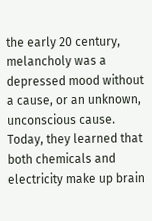the early 20 century, melancholy was a depressed mood without a cause, or an unknown, unconscious cause. Today, they learned that both chemicals and electricity make up brain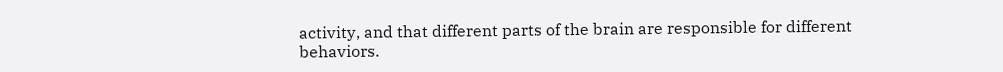activity, and that different parts of the brain are responsible for different behaviors.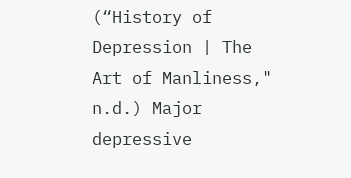(“History of Depression | The Art of Manliness," n.d.) Major depressive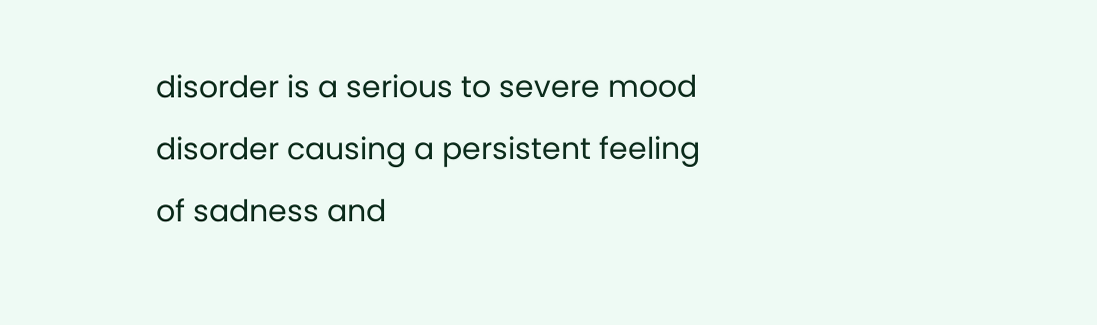disorder is a serious to severe mood disorder causing a persistent feeling of sadness and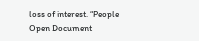loss of interest. “People
Open Document